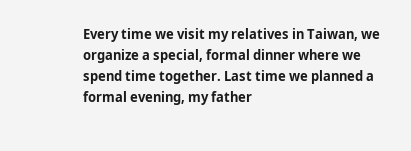Every time we visit my relatives in Taiwan, we organize a special, formal dinner where we spend time together. Last time we planned a formal evening, my father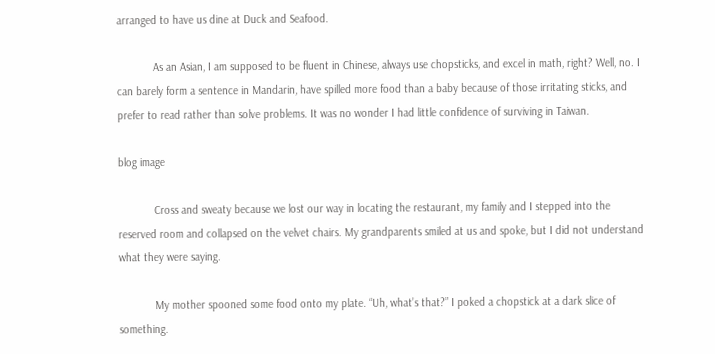arranged to have us dine at Duck and Seafood.

            As an Asian, I am supposed to be fluent in Chinese, always use chopsticks, and excel in math, right? Well, no. I can barely form a sentence in Mandarin, have spilled more food than a baby because of those irritating sticks, and prefer to read rather than solve problems. It was no wonder I had little confidence of surviving in Taiwan.

blog image

            Cross and sweaty because we lost our way in locating the restaurant, my family and I stepped into the reserved room and collapsed on the velvet chairs. My grandparents smiled at us and spoke, but I did not understand what they were saying.

            My mother spooned some food onto my plate. “Uh, what’s that?” I poked a chopstick at a dark slice of something.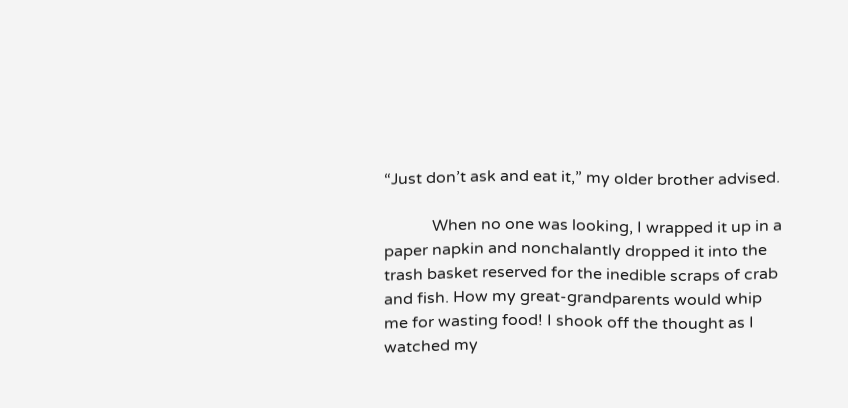“Just don’t ask and eat it,” my older brother advised.

            When no one was looking, I wrapped it up in a paper napkin and nonchalantly dropped it into the trash basket reserved for the inedible scraps of crab and fish. How my great-grandparents would whip me for wasting food! I shook off the thought as I watched my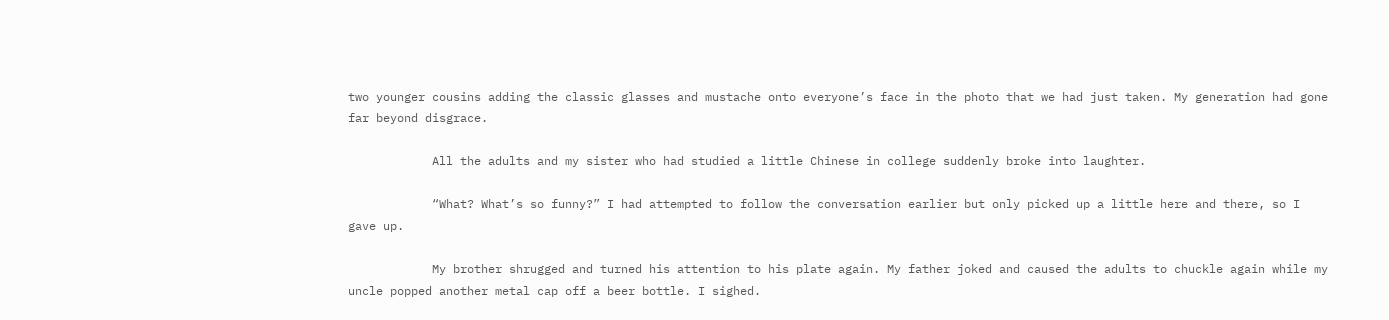two younger cousins adding the classic glasses and mustache onto everyone’s face in the photo that we had just taken. My generation had gone far beyond disgrace.

            All the adults and my sister who had studied a little Chinese in college suddenly broke into laughter.

            “What? What’s so funny?” I had attempted to follow the conversation earlier but only picked up a little here and there, so I gave up.

            My brother shrugged and turned his attention to his plate again. My father joked and caused the adults to chuckle again while my uncle popped another metal cap off a beer bottle. I sighed.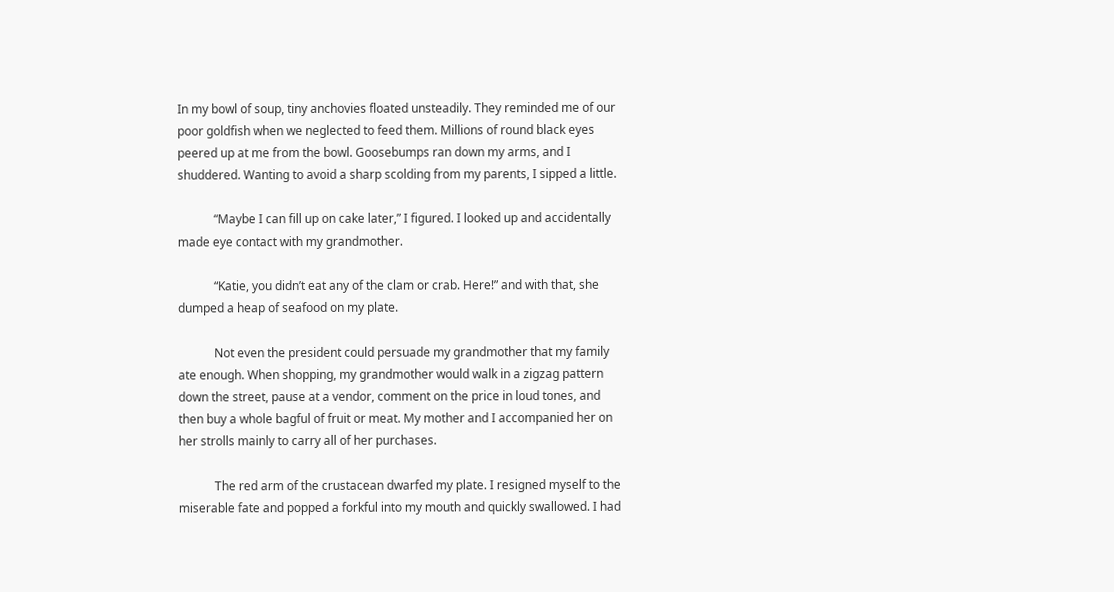In my bowl of soup, tiny anchovies floated unsteadily. They reminded me of our poor goldfish when we neglected to feed them. Millions of round black eyes peered up at me from the bowl. Goosebumps ran down my arms, and I shuddered. Wanting to avoid a sharp scolding from my parents, I sipped a little.

            “Maybe I can fill up on cake later,” I figured. I looked up and accidentally made eye contact with my grandmother.

            “Katie, you didn’t eat any of the clam or crab. Here!” and with that, she dumped a heap of seafood on my plate.

            Not even the president could persuade my grandmother that my family ate enough. When shopping, my grandmother would walk in a zigzag pattern down the street, pause at a vendor, comment on the price in loud tones, and then buy a whole bagful of fruit or meat. My mother and I accompanied her on her strolls mainly to carry all of her purchases.

            The red arm of the crustacean dwarfed my plate. I resigned myself to the miserable fate and popped a forkful into my mouth and quickly swallowed. I had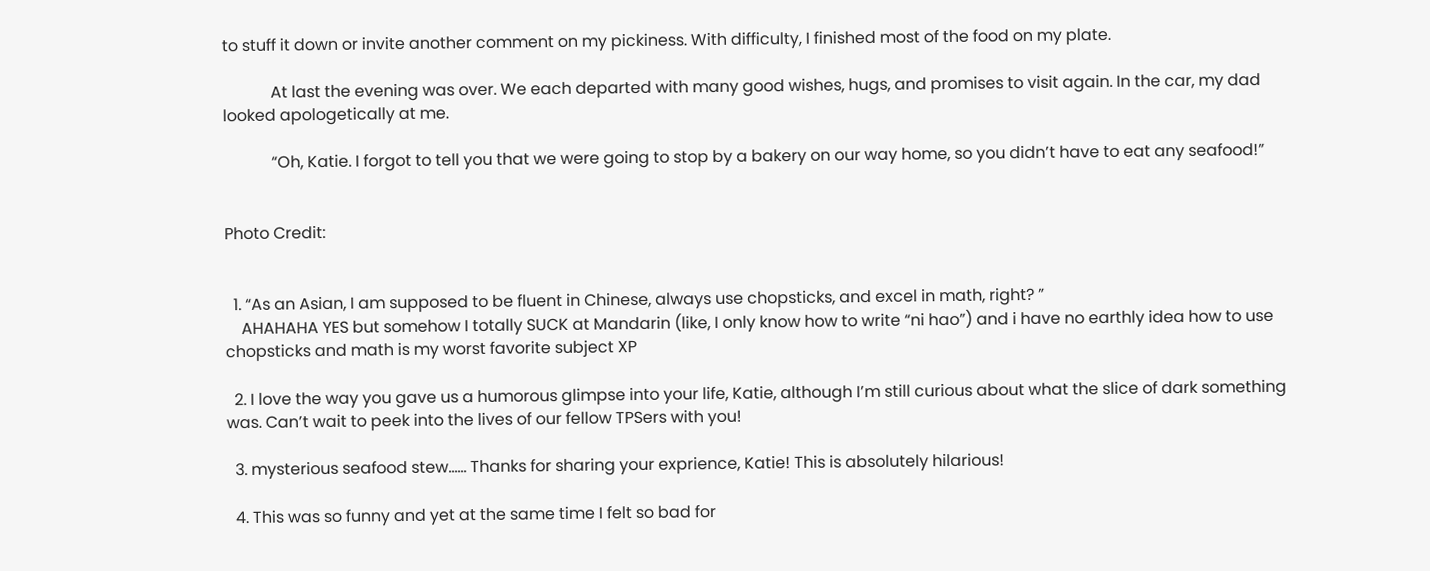to stuff it down or invite another comment on my pickiness. With difficulty, I finished most of the food on my plate.

            At last the evening was over. We each departed with many good wishes, hugs, and promises to visit again. In the car, my dad looked apologetically at me.

            “Oh, Katie. I forgot to tell you that we were going to stop by a bakery on our way home, so you didn’t have to eat any seafood!”


Photo Credit:


  1. “As an Asian, I am supposed to be fluent in Chinese, always use chopsticks, and excel in math, right? ”
    AHAHAHA YES but somehow I totally SUCK at Mandarin (like, I only know how to write “ni hao”) and i have no earthly idea how to use chopsticks and math is my worst favorite subject XP

  2. I love the way you gave us a humorous glimpse into your life, Katie, although I’m still curious about what the slice of dark something was. Can’t wait to peek into the lives of our fellow TPSers with you!

  3. mysterious seafood stew…… Thanks for sharing your exprience, Katie! This is absolutely hilarious!

  4. This was so funny and yet at the same time I felt so bad for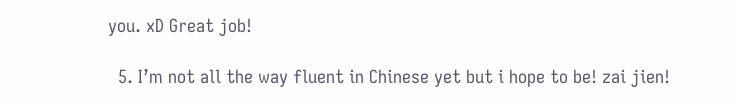you. xD Great job!

  5. I’m not all the way fluent in Chinese yet but i hope to be! zai jien!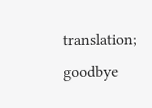translation; goodbye